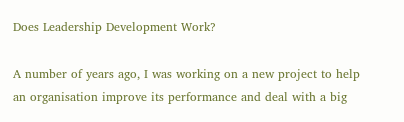Does Leadership Development Work?

A number of years ago, I was working on a new project to help an organisation improve its performance and deal with a big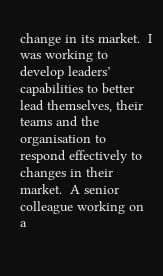change in its market.  I was working to develop leaders’ capabilities to better lead themselves, their teams and the organisation to respond effectively to changes in their market.  A senior colleague working on a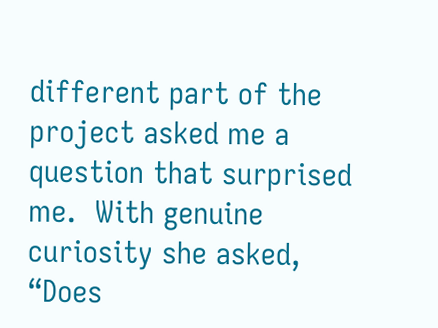different part of the project asked me a question that surprised me.  With genuine curiosity she asked, “Does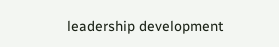leadership development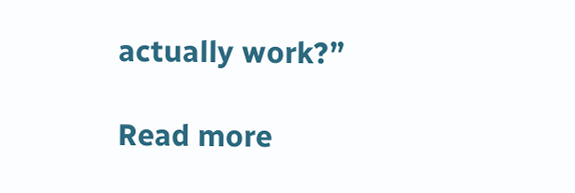actually work?”

Read more